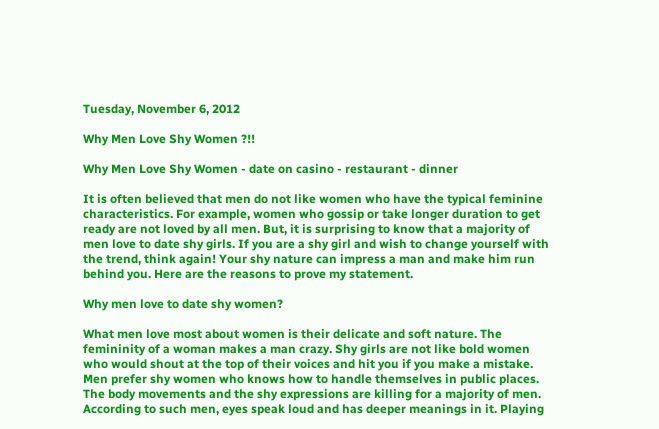Tuesday, November 6, 2012

Why Men Love Shy Women ?!!

Why Men Love Shy Women - date on casino - restaurant - dinner

It is often believed that men do not like women who have the typical feminine characteristics. For example, women who gossip or take longer duration to get ready are not loved by all men. But, it is surprising to know that a majority of men love to date shy girls. If you are a shy girl and wish to change yourself with the trend, think again! Your shy nature can impress a man and make him run behind you. Here are the reasons to prove my statement.

Why men love to date shy women?

What men love most about women is their delicate and soft nature. The femininity of a woman makes a man crazy. Shy girls are not like bold women who would shout at the top of their voices and hit you if you make a mistake. Men prefer shy women who knows how to handle themselves in public places. The body movements and the shy expressions are killing for a majority of men. According to such men, eyes speak loud and has deeper meanings in it. Playing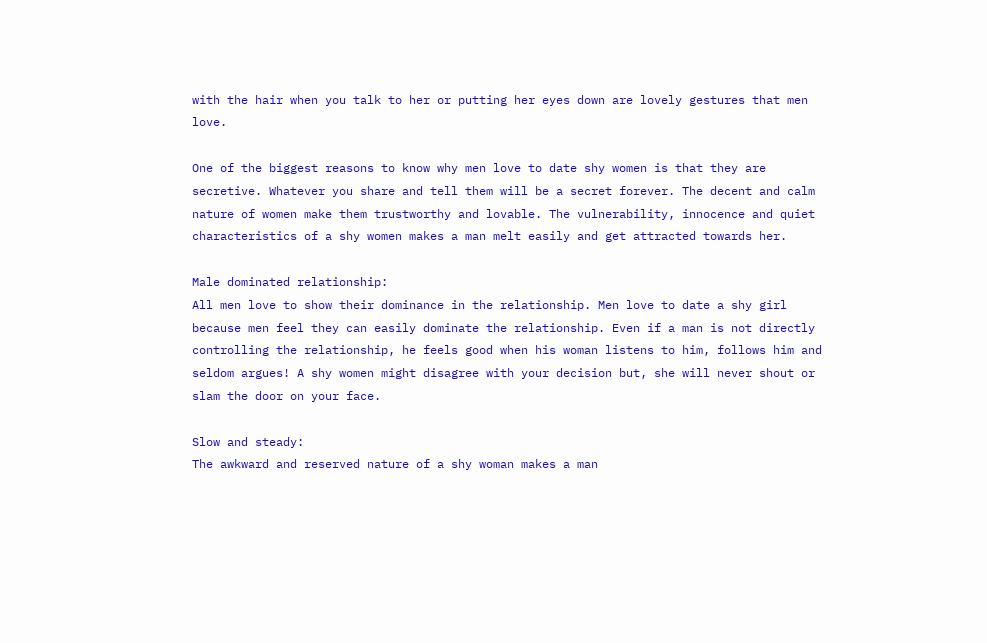with the hair when you talk to her or putting her eyes down are lovely gestures that men love.

One of the biggest reasons to know why men love to date shy women is that they are secretive. Whatever you share and tell them will be a secret forever. The decent and calm nature of women make them trustworthy and lovable. The vulnerability, innocence and quiet characteristics of a shy women makes a man melt easily and get attracted towards her.

Male dominated relationship:
All men love to show their dominance in the relationship. Men love to date a shy girl because men feel they can easily dominate the relationship. Even if a man is not directly controlling the relationship, he feels good when his woman listens to him, follows him and seldom argues! A shy women might disagree with your decision but, she will never shout or slam the door on your face.

Slow and steady:
The awkward and reserved nature of a shy woman makes a man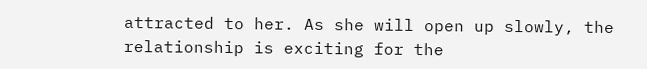attracted to her. As she will open up slowly, the relationship is exciting for the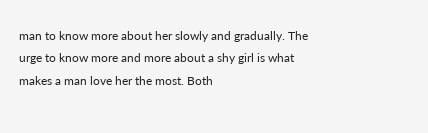man to know more about her slowly and gradually. The urge to know more and more about a shy girl is what makes a man love her the most. Both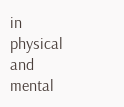in physical and mental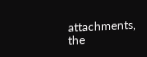attachments, the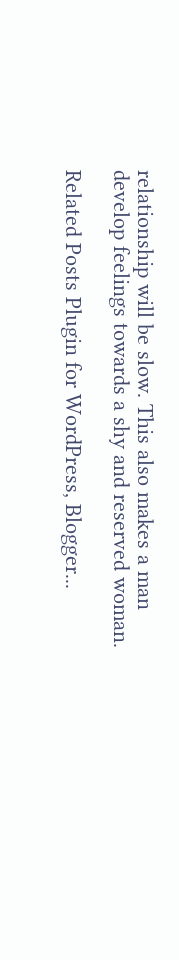relationship will be slow. This also makes a man develop feelings towards a shy and reserved woman.

Related Posts Plugin for WordPress, Blogger...